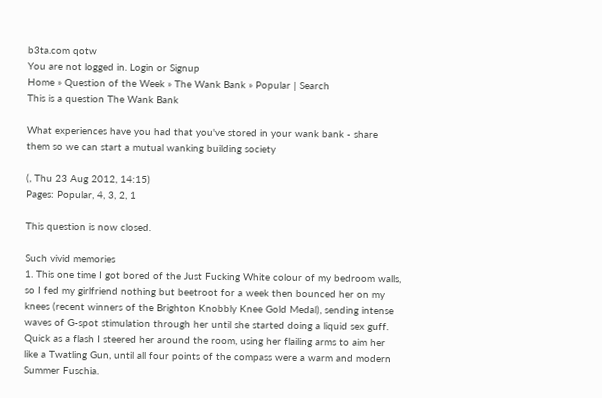b3ta.com qotw
You are not logged in. Login or Signup
Home » Question of the Week » The Wank Bank » Popular | Search
This is a question The Wank Bank

What experiences have you had that you've stored in your wank bank - share them so we can start a mutual wanking building society

(, Thu 23 Aug 2012, 14:15)
Pages: Popular, 4, 3, 2, 1

This question is now closed.

Such vivid memories
1. This one time I got bored of the Just Fucking White colour of my bedroom walls, so I fed my girlfriend nothing but beetroot for a week then bounced her on my knees (recent winners of the Brighton Knobbly Knee Gold Medal), sending intense waves of G-spot stimulation through her until she started doing a liquid sex guff. Quick as a flash I steered her around the room, using her flailing arms to aim her like a Twatling Gun, until all four points of the compass were a warm and modern Summer Fuschia.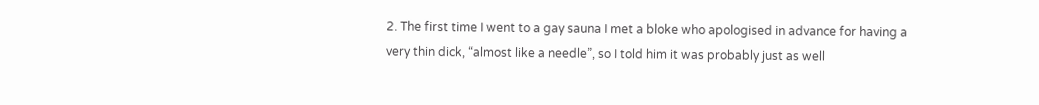2. The first time I went to a gay sauna I met a bloke who apologised in advance for having a very thin dick, “almost like a needle”, so I told him it was probably just as well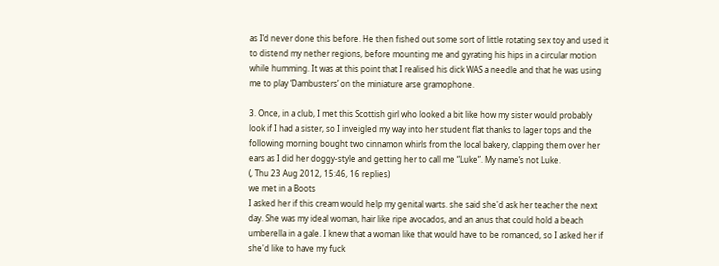as I’d never done this before. He then fished out some sort of little rotating sex toy and used it to distend my nether regions, before mounting me and gyrating his hips in a circular motion while humming. It was at this point that I realised his dick WAS a needle and that he was using me to play ‘Dambusters’ on the miniature arse gramophone.

3. Once, in a club, I met this Scottish girl who looked a bit like how my sister would probably look if I had a sister, so I inveigled my way into her student flat thanks to lager tops and the following morning bought two cinnamon whirls from the local bakery, clapping them over her ears as I did her doggy-style and getting her to call me “Luke”. My name’s not Luke.
(, Thu 23 Aug 2012, 15:46, 16 replies)
we met in a Boots
I asked her if this cream would help my genital warts. she said she'd ask her teacher the next day. She was my ideal woman, hair like ripe avocados, and an anus that could hold a beach umberella in a gale. I knew that a woman like that would have to be romanced, so I asked her if she'd like to have my fuck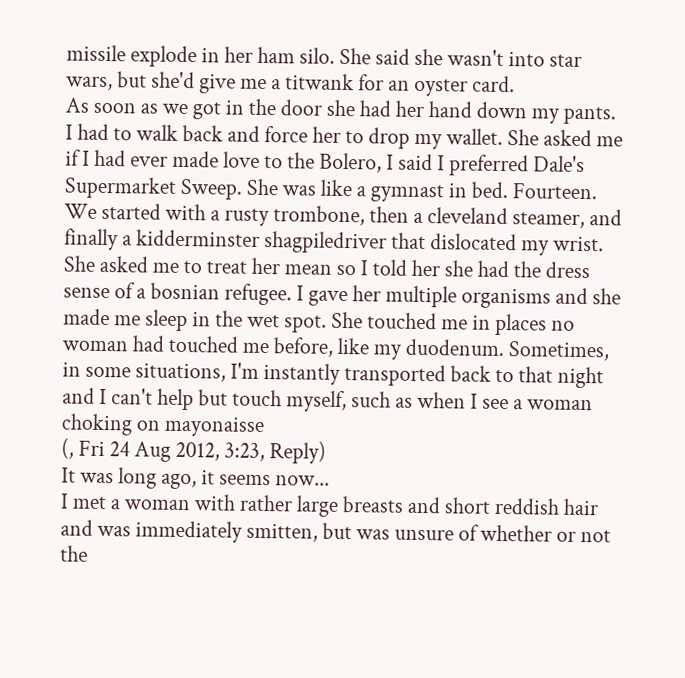missile explode in her ham silo. She said she wasn't into star wars, but she'd give me a titwank for an oyster card.
As soon as we got in the door she had her hand down my pants. I had to walk back and force her to drop my wallet. She asked me if I had ever made love to the Bolero, I said I preferred Dale's Supermarket Sweep. She was like a gymnast in bed. Fourteen. We started with a rusty trombone, then a cleveland steamer, and finally a kidderminster shagpiledriver that dislocated my wrist. She asked me to treat her mean so I told her she had the dress sense of a bosnian refugee. I gave her multiple organisms and she made me sleep in the wet spot. She touched me in places no woman had touched me before, like my duodenum. Sometimes, in some situations, I'm instantly transported back to that night and I can't help but touch myself, such as when I see a woman choking on mayonaisse
(, Fri 24 Aug 2012, 3:23, Reply)
It was long ago, it seems now...
I met a woman with rather large breasts and short reddish hair and was immediately smitten, but was unsure of whether or not the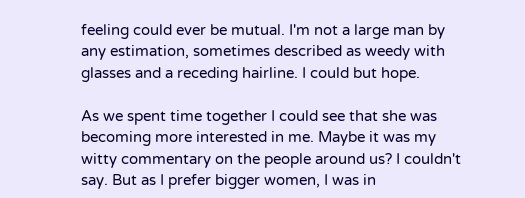feeling could ever be mutual. I'm not a large man by any estimation, sometimes described as weedy with glasses and a receding hairline. I could but hope.

As we spent time together I could see that she was becoming more interested in me. Maybe it was my witty commentary on the people around us? I couldn't say. But as I prefer bigger women, I was in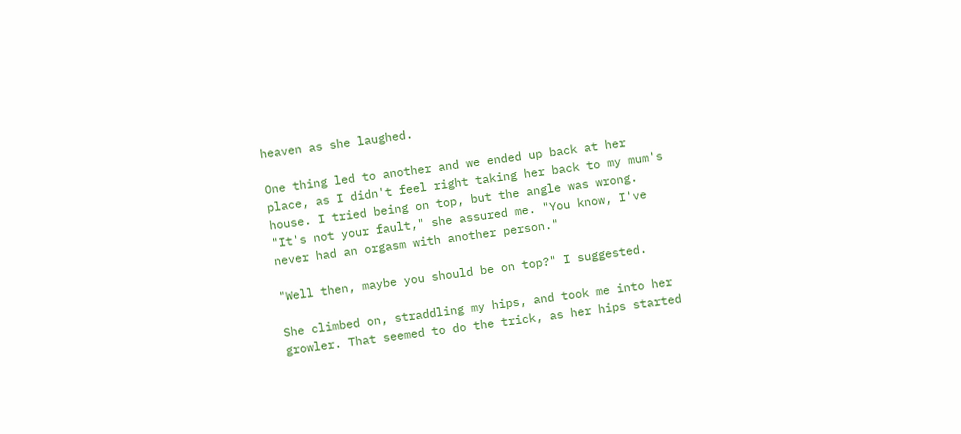heaven as she laughed.

One thing led to another and we ended up back at her place, as I didn't feel right taking her back to my mum's house. I tried being on top, but the angle was wrong. "It's not your fault," she assured me. "You know, I've never had an orgasm with another person."

"Well then, maybe you should be on top?" I suggested.

She climbed on, straddling my hips, and took me into her growler. That seemed to do the trick, as her hips started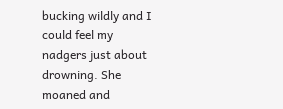bucking wildly and I could feel my nadgers just about drowning. She moaned and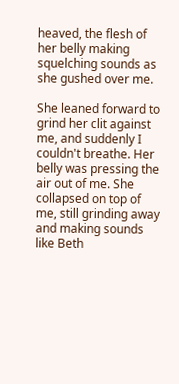heaved, the flesh of her belly making squelching sounds as she gushed over me.

She leaned forward to grind her clit against me, and suddenly I couldn't breathe. Her belly was pressing the air out of me. She collapsed on top of me, still grinding away and making sounds like Beth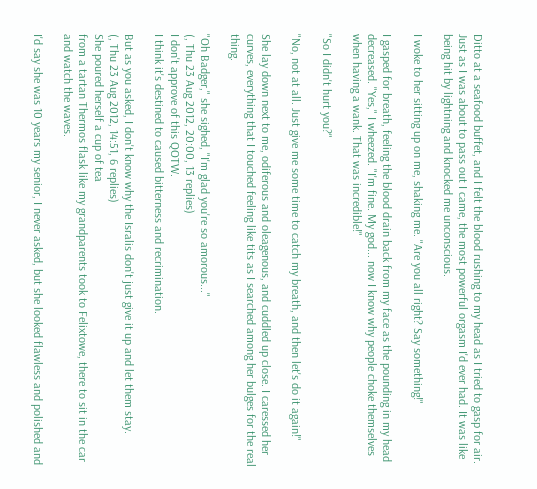Ditto at a seafood buffet, and I felt the blood rushing to my head as I tried to gasp for air. Just as I was about to pass out I came, the most powerful orgasm I'd ever had. It was like being hit by lightning and knocked me unconscious.

I woke to her sitting up on me, shaking me. "Are you all right? Say something!"

I gasped for breath, feeling the blood drain back from my face as the pounding in my head decreased. "Yes," I wheezed. "I'm fine. My god... now I know why people choke themselves when having a wank. That was incredible!"

"So I didn't hurt you?"

"No, not at all. Just give me some time to catch my breath, and then let's do it again!"

She lay down next to me, odiferous and oleagenous, and cuddled up close. I caressed her curves, everything that I touched feeling like tits as I searched among her bulges for the real thing.

"Oh Badger," she sighed, "I'm glad you're so amorous..."
(, Thu 23 Aug 2012, 20:00, 13 replies)
I don't approve of this QOTW.
I think it's destined to caused bitterness and recrimination.

But as you asked, I don't know why the Isralis don't just give it up and let them stay.
(, Thu 23 Aug 2012, 14:51, 6 replies)
She poured herself a cup of tea
from a tartan Thermos flask like my grandparents took to Felixtowe, there to sit in the car and watch the waves.

I'd say she was 10 years my senior, I never asked, but she looked flawless and polished and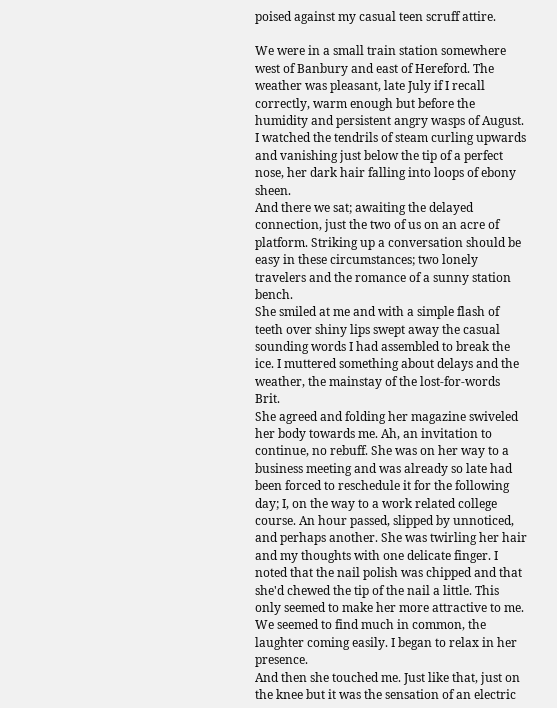poised against my casual teen scruff attire.

We were in a small train station somewhere west of Banbury and east of Hereford. The weather was pleasant, late July if I recall correctly, warm enough but before the humidity and persistent angry wasps of August.
I watched the tendrils of steam curling upwards and vanishing just below the tip of a perfect nose, her dark hair falling into loops of ebony sheen.
And there we sat; awaiting the delayed connection, just the two of us on an acre of platform. Striking up a conversation should be easy in these circumstances; two lonely travelers and the romance of a sunny station bench.
She smiled at me and with a simple flash of teeth over shiny lips swept away the casual sounding words I had assembled to break the ice. I muttered something about delays and the weather, the mainstay of the lost-for-words Brit.
She agreed and folding her magazine swiveled her body towards me. Ah, an invitation to continue, no rebuff. She was on her way to a business meeting and was already so late had been forced to reschedule it for the following day; I, on the way to a work related college course. An hour passed, slipped by unnoticed, and perhaps another. She was twirling her hair and my thoughts with one delicate finger. I noted that the nail polish was chipped and that she'd chewed the tip of the nail a little. This only seemed to make her more attractive to me. We seemed to find much in common, the laughter coming easily. I began to relax in her presence.
And then she touched me. Just like that, just on the knee but it was the sensation of an electric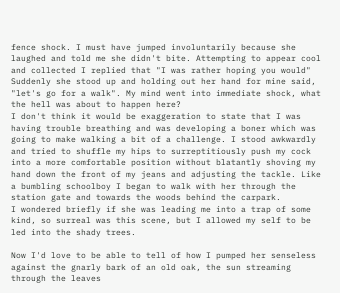fence shock. I must have jumped involuntarily because she laughed and told me she didn't bite. Attempting to appear cool and collected I replied that "I was rather hoping you would"
Suddenly she stood up and holding out her hand for mine said, "let's go for a walk". My mind went into immediate shock, what the hell was about to happen here?
I don't think it would be exaggeration to state that I was having trouble breathing and was developing a boner which was going to make walking a bit of a challenge. I stood awkwardly and tried to shuffle my hips to surreptitiously push my cock into a more comfortable position without blatantly shoving my hand down the front of my jeans and adjusting the tackle. Like a bumbling schoolboy I began to walk with her through the station gate and towards the woods behind the carpark.
I wondered briefly if she was leading me into a trap of some kind, so surreal was this scene, but I allowed my self to be led into the shady trees.

Now I'd love to be able to tell of how I pumped her senseless against the gnarly bark of an old oak, the sun streaming through the leaves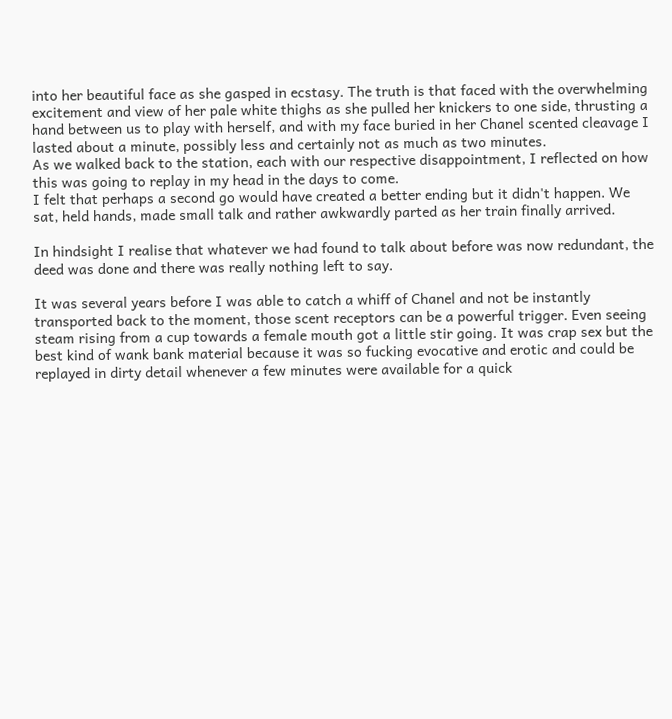into her beautiful face as she gasped in ecstasy. The truth is that faced with the overwhelming excitement and view of her pale white thighs as she pulled her knickers to one side, thrusting a hand between us to play with herself, and with my face buried in her Chanel scented cleavage I lasted about a minute, possibly less and certainly not as much as two minutes.
As we walked back to the station, each with our respective disappointment, I reflected on how this was going to replay in my head in the days to come.
I felt that perhaps a second go would have created a better ending but it didn't happen. We sat, held hands, made small talk and rather awkwardly parted as her train finally arrived.

In hindsight I realise that whatever we had found to talk about before was now redundant, the deed was done and there was really nothing left to say.

It was several years before I was able to catch a whiff of Chanel and not be instantly transported back to the moment, those scent receptors can be a powerful trigger. Even seeing steam rising from a cup towards a female mouth got a little stir going. It was crap sex but the best kind of wank bank material because it was so fucking evocative and erotic and could be replayed in dirty detail whenever a few minutes were available for a quick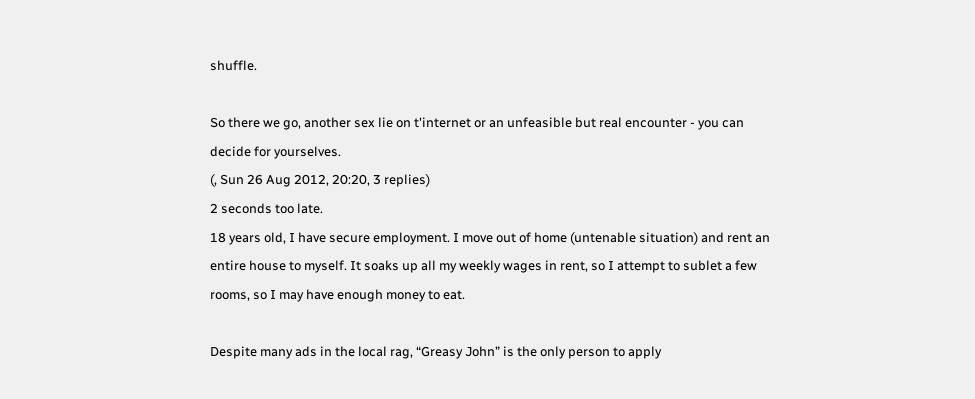shuffle.

So there we go, another sex lie on t'internet or an unfeasible but real encounter - you can decide for yourselves.
(, Sun 26 Aug 2012, 20:20, 3 replies)
2 seconds too late.
18 years old, I have secure employment. I move out of home (untenable situation) and rent an entire house to myself. It soaks up all my weekly wages in rent, so I attempt to sublet a few rooms, so I may have enough money to eat.

Despite many ads in the local rag, “Greasy John” is the only person to apply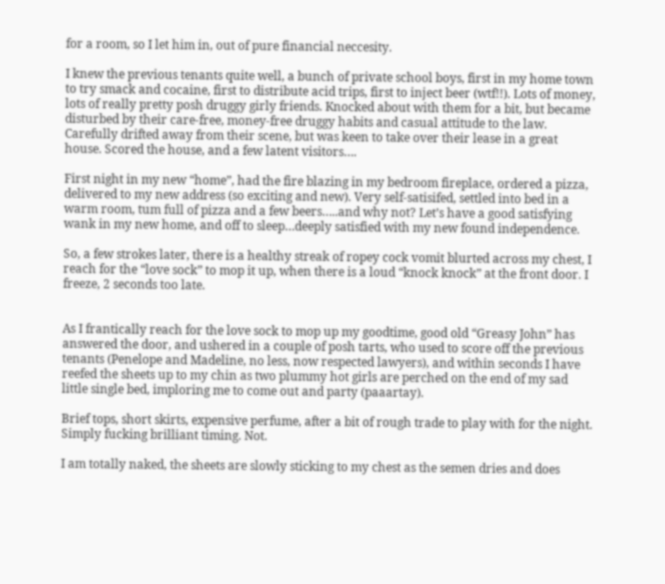for a room, so I let him in, out of pure financial neccesity.

I knew the previous tenants quite well, a bunch of private school boys, first in my home town to try smack and cocaine, first to distribute acid trips, first to inject beer (wtf!!). Lots of money, lots of really pretty posh druggy girly friends. Knocked about with them for a bit, but became disturbed by their care-free, money-free druggy habits and casual attitude to the law. Carefully drifted away from their scene, but was keen to take over their lease in a great house. Scored the house, and a few latent visitors….

First night in my new “home”, had the fire blazing in my bedroom fireplace, ordered a pizza, delivered to my new address (so exciting and new). Very self-satisifed, settled into bed in a warm room, tum full of pizza and a few beers…..and why not? Let’s have a good satisfying wank in my new home, and off to sleep…deeply satisfied with my new found independence.

So, a few strokes later, there is a healthy streak of ropey cock vomit blurted across my chest, I reach for the “love sock” to mop it up, when there is a loud “knock knock” at the front door. I freeze, 2 seconds too late.


As I frantically reach for the love sock to mop up my goodtime, good old “Greasy John” has answered the door, and ushered in a couple of posh tarts, who used to score off the previous tenants (Penelope and Madeline, no less, now respected lawyers), and within seconds I have reefed the sheets up to my chin as two plummy hot girls are perched on the end of my sad little single bed, imploring me to come out and party (paaartay).

Brief tops, short skirts, expensive perfume, after a bit of rough trade to play with for the night. Simply fucking brilliant timing. Not.

I am totally naked, the sheets are slowly sticking to my chest as the semen dries and does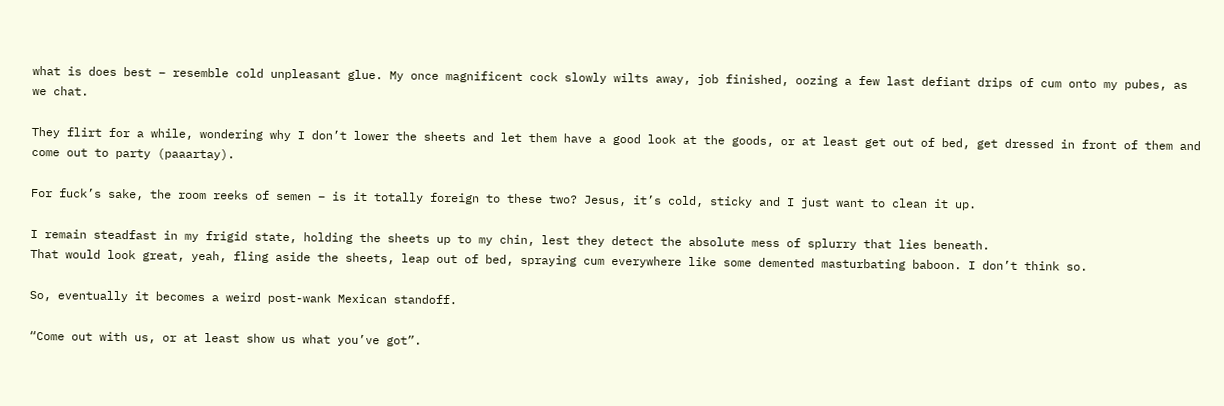what is does best – resemble cold unpleasant glue. My once magnificent cock slowly wilts away, job finished, oozing a few last defiant drips of cum onto my pubes, as we chat.

They flirt for a while, wondering why I don’t lower the sheets and let them have a good look at the goods, or at least get out of bed, get dressed in front of them and come out to party (paaartay).

For fuck’s sake, the room reeks of semen – is it totally foreign to these two? Jesus, it’s cold, sticky and I just want to clean it up.

I remain steadfast in my frigid state, holding the sheets up to my chin, lest they detect the absolute mess of splurry that lies beneath.
That would look great, yeah, fling aside the sheets, leap out of bed, spraying cum everywhere like some demented masturbating baboon. I don’t think so.

So, eventually it becomes a weird post-wank Mexican standoff.

“Come out with us, or at least show us what you’ve got”.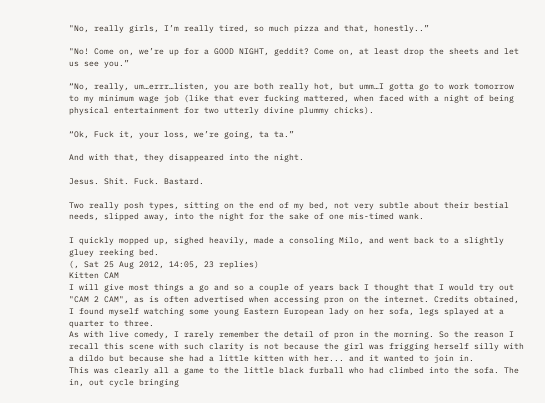"No, really girls, I’m really tired, so much pizza and that, honestly..”

"No! Come on, we’re up for a GOOD NIGHT, geddit? Come on, at least drop the sheets and let us see you.”

“No, really, um…errr…listen, you are both really hot, but umm…I gotta go to work tomorrow to my minimum wage job (like that ever fucking mattered, when faced with a night of being physical entertainment for two utterly divine plummy chicks).

“Ok, Fuck it, your loss, we’re going, ta ta.”

And with that, they disappeared into the night.

Jesus. Shit. Fuck. Bastard.

Two really posh types, sitting on the end of my bed, not very subtle about their bestial needs, slipped away, into the night for the sake of one mis-timed wank.

I quickly mopped up, sighed heavily, made a consoling Milo, and went back to a slightly gluey reeking bed.
(, Sat 25 Aug 2012, 14:05, 23 replies)
Kitten CAM
I will give most things a go and so a couple of years back I thought that I would try out "CAM 2 CAM", as is often advertised when accessing pron on the internet. Credits obtained, I found myself watching some young Eastern European lady on her sofa, legs splayed at a quarter to three.
As with live comedy, I rarely remember the detail of pron in the morning. So the reason I recall this scene with such clarity is not because the girl was frigging herself silly with a dildo but because she had a little kitten with her... and it wanted to join in.
This was clearly all a game to the little black furball who had climbed into the sofa. The in, out cycle bringing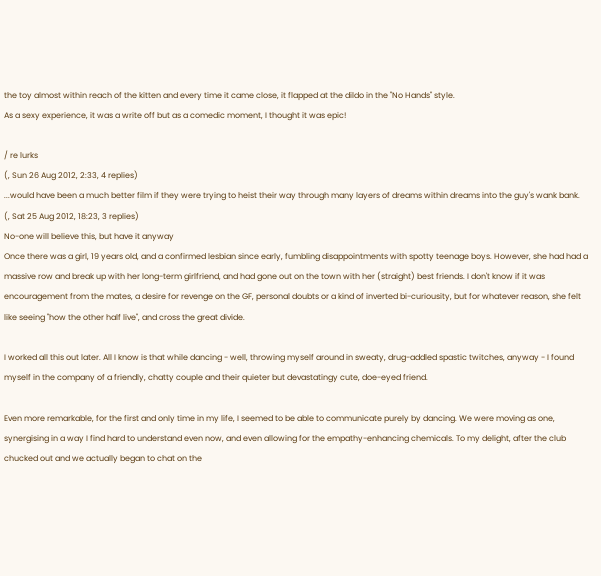the toy almost within reach of the kitten and every time it came close, it flapped at the dildo in the "No Hands" style.
As a sexy experience, it was a write off but as a comedic moment, I thought it was epic!

/ re lurks
(, Sun 26 Aug 2012, 2:33, 4 replies)
...would have been a much better film if they were trying to heist their way through many layers of dreams within dreams into the guy's wank bank.
(, Sat 25 Aug 2012, 18:23, 3 replies)
No-one will believe this, but have it anyway
Once there was a girl, 19 years old, and a confirmed lesbian since early, fumbling disappointments with spotty teenage boys. However, she had had a massive row and break up with her long-term girlfriend, and had gone out on the town with her (straight) best friends. I don't know if it was encouragement from the mates, a desire for revenge on the GF, personal doubts or a kind of inverted bi-curiousity, but for whatever reason, she felt like seeing "how the other half live", and cross the great divide.

I worked all this out later. All I know is that while dancing - well, throwing myself around in sweaty, drug-addled spastic twitches, anyway - I found myself in the company of a friendly, chatty couple and their quieter but devastatingy cute, doe-eyed friend.

Even more remarkable, for the first and only time in my life, I seemed to be able to communicate purely by dancing. We were moving as one, synergising in a way I find hard to understand even now, and even allowing for the empathy-enhancing chemicals. To my delight, after the club chucked out and we actually began to chat on the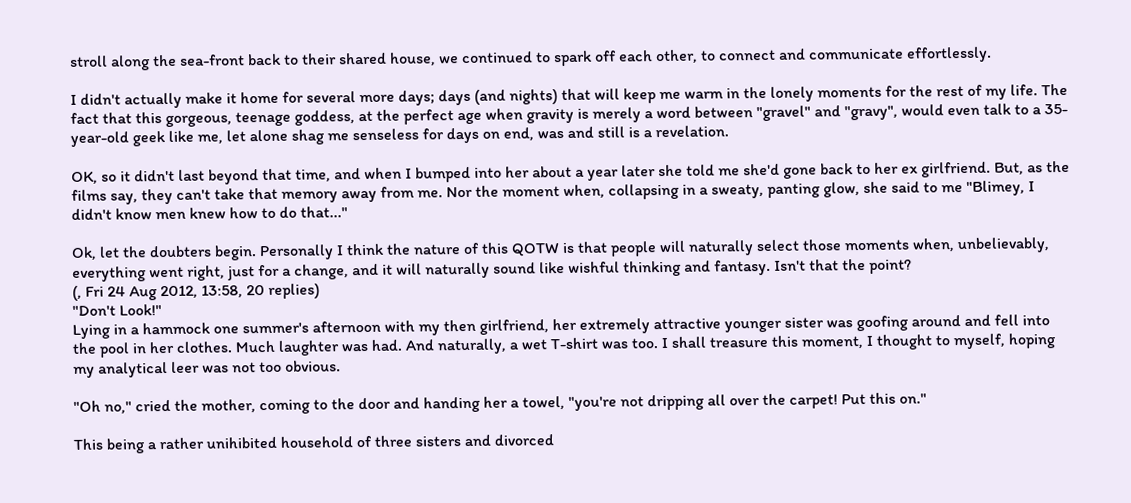stroll along the sea-front back to their shared house, we continued to spark off each other, to connect and communicate effortlessly.

I didn't actually make it home for several more days; days (and nights) that will keep me warm in the lonely moments for the rest of my life. The fact that this gorgeous, teenage goddess, at the perfect age when gravity is merely a word between "gravel" and "gravy", would even talk to a 35-year-old geek like me, let alone shag me senseless for days on end, was and still is a revelation.

OK, so it didn't last beyond that time, and when I bumped into her about a year later she told me she'd gone back to her ex girlfriend. But, as the films say, they can't take that memory away from me. Nor the moment when, collapsing in a sweaty, panting glow, she said to me "Blimey, I didn't know men knew how to do that..."

Ok, let the doubters begin. Personally I think the nature of this QOTW is that people will naturally select those moments when, unbelievably, everything went right, just for a change, and it will naturally sound like wishful thinking and fantasy. Isn't that the point?
(, Fri 24 Aug 2012, 13:58, 20 replies)
"Don't Look!"
Lying in a hammock one summer's afternoon with my then girlfriend, her extremely attractive younger sister was goofing around and fell into the pool in her clothes. Much laughter was had. And naturally, a wet T-shirt was too. I shall treasure this moment, I thought to myself, hoping my analytical leer was not too obvious.

"Oh no," cried the mother, coming to the door and handing her a towel, "you're not dripping all over the carpet! Put this on."

This being a rather unihibited household of three sisters and divorced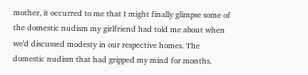mother, it occurred to me that I might finally glimpse some of the domestic nudism my girlfriend had told me about when we'd discussed modesty in our respective homes. The domestic nudism that had gripped my mind for months.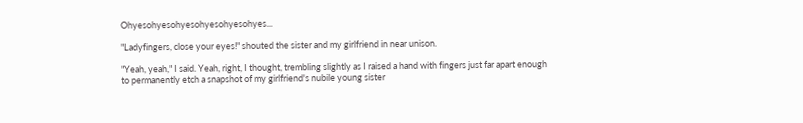Ohyesohyesohyesohyesohyesohyes...

"Ladyfingers, close your eyes!" shouted the sister and my girlfriend in near unison.

"Yeah, yeah," I said. Yeah, right, I thought, trembling slightly as I raised a hand with fingers just far apart enough to permanently etch a snapshot of my girlfriend's nubile young sister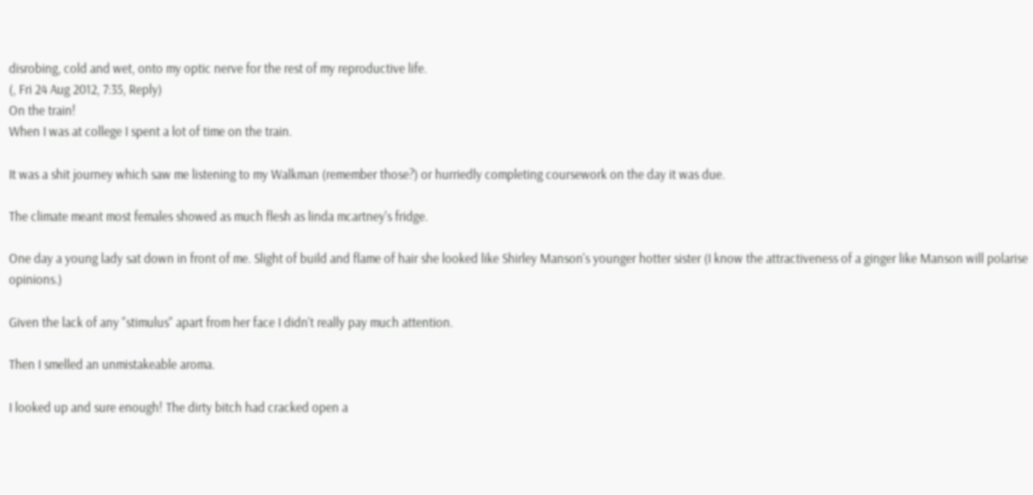disrobing, cold and wet, onto my optic nerve for the rest of my reproductive life.
(, Fri 24 Aug 2012, 7:35, Reply)
On the train!
When I was at college I spent a lot of time on the train.

It was a shit journey which saw me listening to my Walkman (remember those?) or hurriedly completing coursework on the day it was due.

The climate meant most females showed as much flesh as linda mcartney's fridge.

One day a young lady sat down in front of me. Slight of build and flame of hair she looked like Shirley Manson's younger hotter sister (I know the attractiveness of a ginger like Manson will polarise opinions.)

Given the lack of any "stimulus" apart from her face I didn't really pay much attention.

Then I smelled an unmistakeable aroma.

I looked up and sure enough! The dirty bitch had cracked open a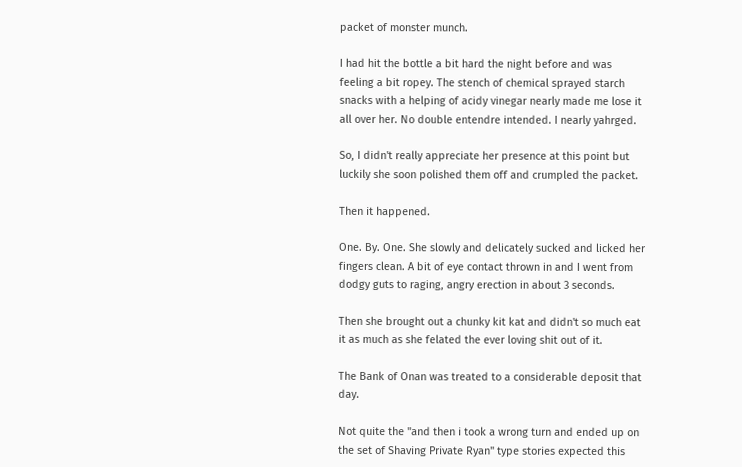packet of monster munch.

I had hit the bottle a bit hard the night before and was feeling a bit ropey. The stench of chemical sprayed starch snacks with a helping of acidy vinegar nearly made me lose it all over her. No double entendre intended. I nearly yahrged.

So, I didn't really appreciate her presence at this point but luckily she soon polished them off and crumpled the packet.

Then it happened.

One. By. One. She slowly and delicately sucked and licked her fingers clean. A bit of eye contact thrown in and I went from dodgy guts to raging, angry erection in about 3 seconds.

Then she brought out a chunky kit kat and didn't so much eat it as much as she felated the ever loving shit out of it.

The Bank of Onan was treated to a considerable deposit that day.

Not quite the "and then i took a wrong turn and ended up on the set of Shaving Private Ryan" type stories expected this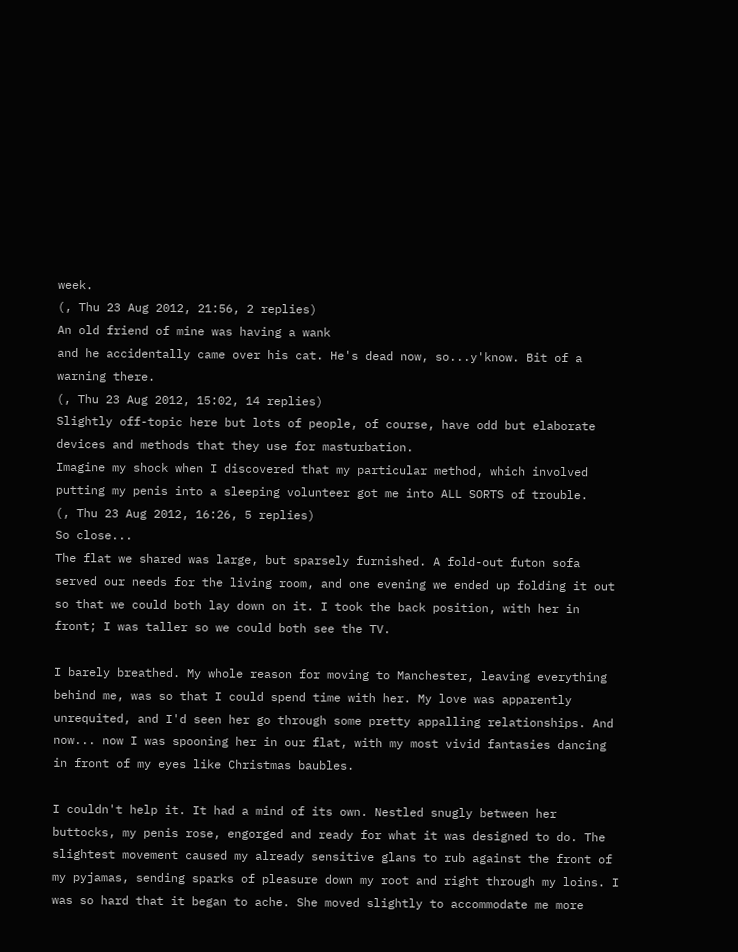week.
(, Thu 23 Aug 2012, 21:56, 2 replies)
An old friend of mine was having a wank
and he accidentally came over his cat. He's dead now, so...y'know. Bit of a warning there.
(, Thu 23 Aug 2012, 15:02, 14 replies)
Slightly off-topic here but lots of people, of course, have odd but elaborate devices and methods that they use for masturbation.
Imagine my shock when I discovered that my particular method, which involved putting my penis into a sleeping volunteer got me into ALL SORTS of trouble.
(, Thu 23 Aug 2012, 16:26, 5 replies)
So close...
The flat we shared was large, but sparsely furnished. A fold-out futon sofa served our needs for the living room, and one evening we ended up folding it out so that we could both lay down on it. I took the back position, with her in front; I was taller so we could both see the TV.

I barely breathed. My whole reason for moving to Manchester, leaving everything behind me, was so that I could spend time with her. My love was apparently unrequited, and I'd seen her go through some pretty appalling relationships. And now... now I was spooning her in our flat, with my most vivid fantasies dancing in front of my eyes like Christmas baubles.

I couldn't help it. It had a mind of its own. Nestled snugly between her buttocks, my penis rose, engorged and ready for what it was designed to do. The slightest movement caused my already sensitive glans to rub against the front of my pyjamas, sending sparks of pleasure down my root and right through my loins. I was so hard that it began to ache. She moved slightly to accommodate me more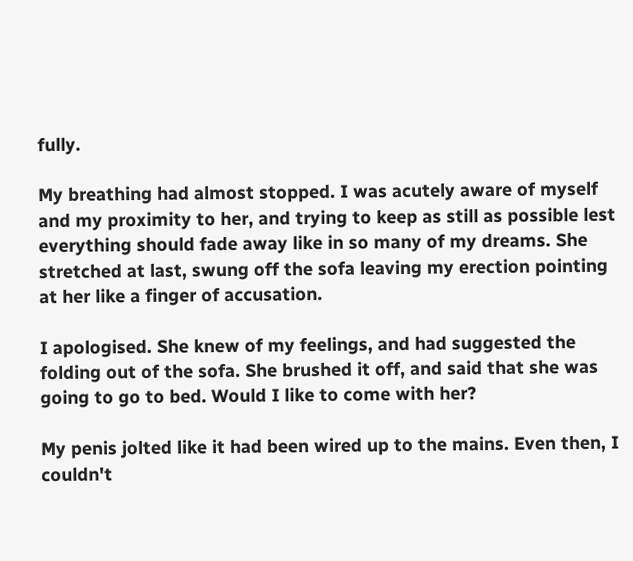fully.

My breathing had almost stopped. I was acutely aware of myself and my proximity to her, and trying to keep as still as possible lest everything should fade away like in so many of my dreams. She stretched at last, swung off the sofa leaving my erection pointing at her like a finger of accusation.

I apologised. She knew of my feelings, and had suggested the folding out of the sofa. She brushed it off, and said that she was going to go to bed. Would I like to come with her?

My penis jolted like it had been wired up to the mains. Even then, I couldn't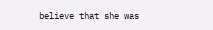believe that she was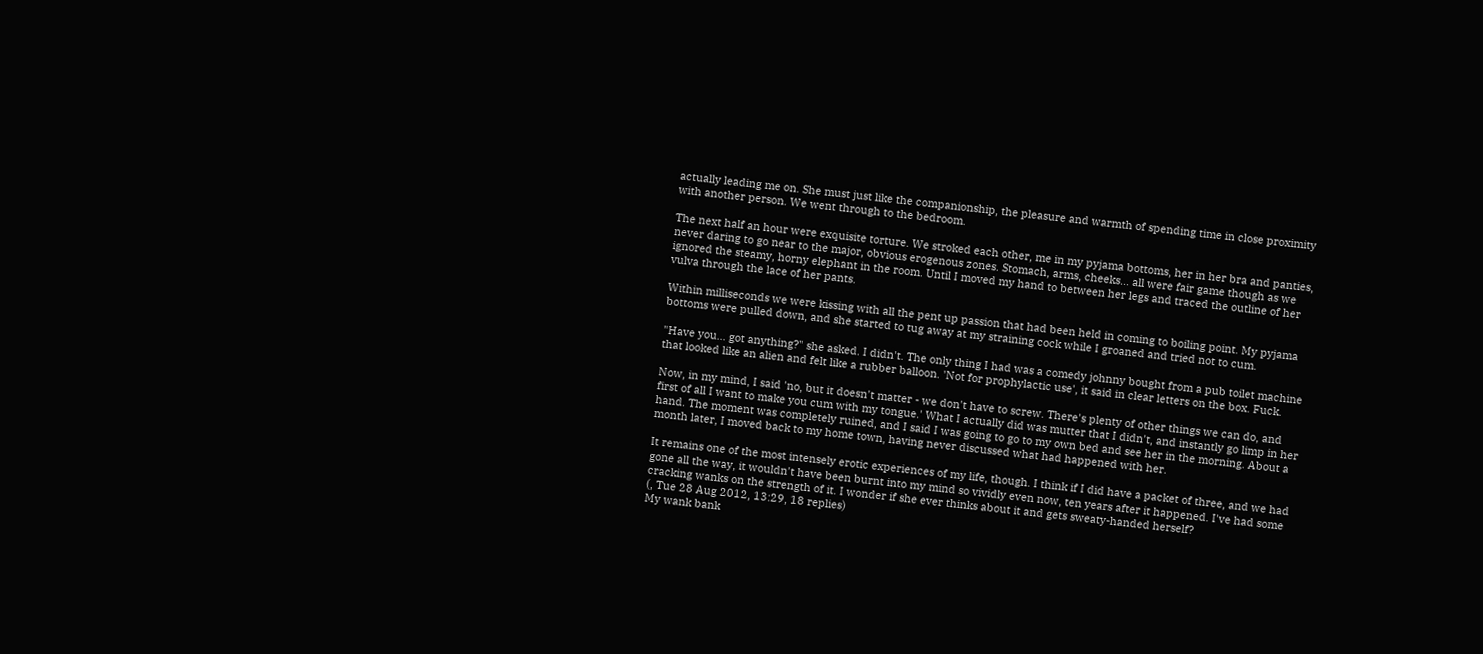actually leading me on. She must just like the companionship, the pleasure and warmth of spending time in close proximity with another person. We went through to the bedroom.

The next half an hour were exquisite torture. We stroked each other, me in my pyjama bottoms, her in her bra and panties, never daring to go near to the major, obvious erogenous zones. Stomach, arms, cheeks... all were fair game though as we ignored the steamy, horny elephant in the room. Until I moved my hand to between her legs and traced the outline of her vulva through the lace of her pants.

Within milliseconds we were kissing with all the pent up passion that had been held in coming to boiling point. My pyjama bottoms were pulled down, and she started to tug away at my straining cock while I groaned and tried not to cum.

"Have you... got anything?" she asked. I didn't. The only thing I had was a comedy johnny bought from a pub toilet machine that looked like an alien and felt like a rubber balloon. 'Not for prophylactic use', it said in clear letters on the box. Fuck.

Now, in my mind, I said 'no, but it doesn't matter - we don't have to screw. There's plenty of other things we can do, and first of all I want to make you cum with my tongue.' What I actually did was mutter that I didn't, and instantly go limp in her hand. The moment was completely ruined, and I said I was going to go to my own bed and see her in the morning. About a month later, I moved back to my home town, having never discussed what had happened with her.

It remains one of the most intensely erotic experiences of my life, though. I think if I did have a packet of three, and we had gone all the way, it wouldn't have been burnt into my mind so vividly even now, ten years after it happened. I've had some cracking wanks on the strength of it. I wonder if she ever thinks about it and gets sweaty-handed herself?
(, Tue 28 Aug 2012, 13:29, 18 replies)
My wank bank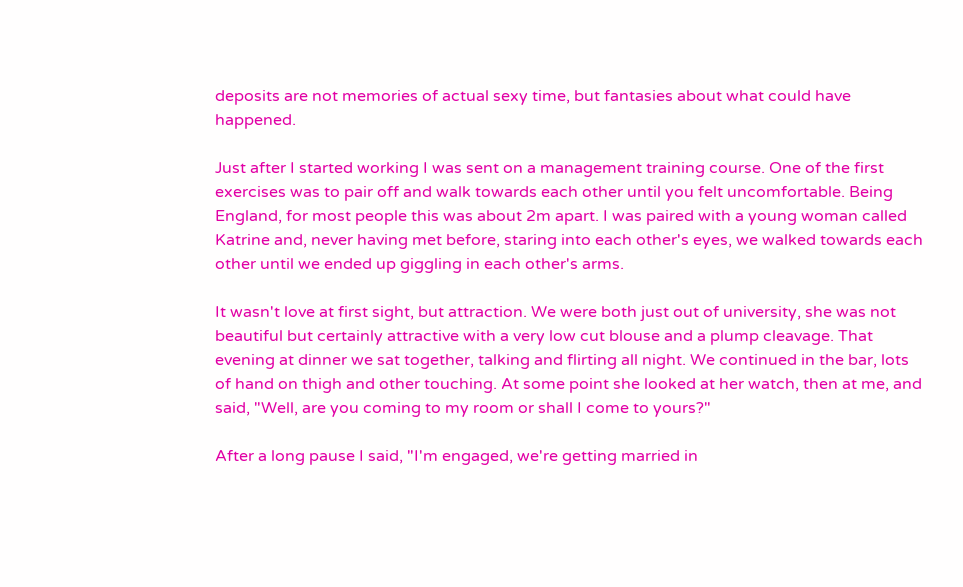deposits are not memories of actual sexy time, but fantasies about what could have happened.

Just after I started working I was sent on a management training course. One of the first exercises was to pair off and walk towards each other until you felt uncomfortable. Being England, for most people this was about 2m apart. I was paired with a young woman called Katrine and, never having met before, staring into each other's eyes, we walked towards each other until we ended up giggling in each other's arms.

It wasn't love at first sight, but attraction. We were both just out of university, she was not beautiful but certainly attractive with a very low cut blouse and a plump cleavage. That evening at dinner we sat together, talking and flirting all night. We continued in the bar, lots of hand on thigh and other touching. At some point she looked at her watch, then at me, and said, "Well, are you coming to my room or shall I come to yours?"

After a long pause I said, "I'm engaged, we're getting married in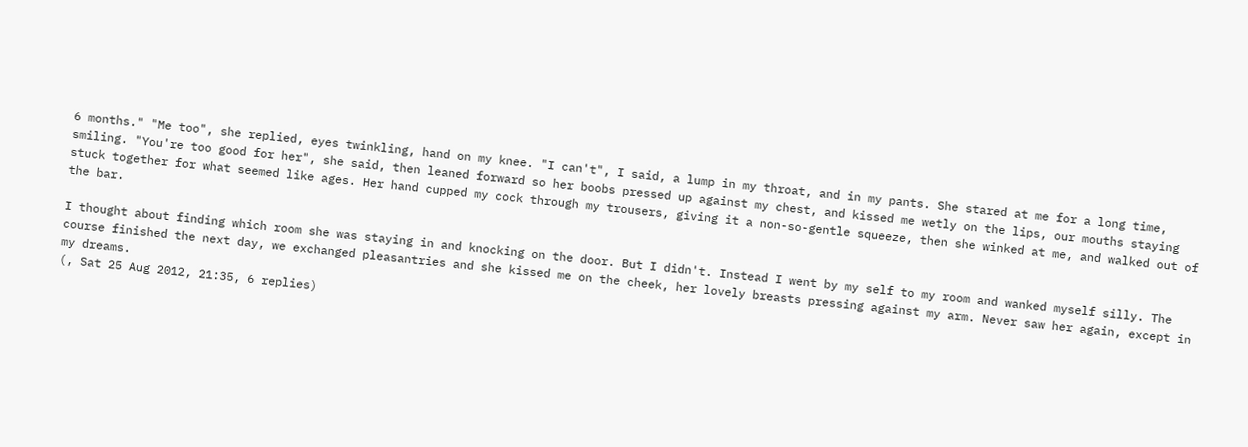6 months." "Me too", she replied, eyes twinkling, hand on my knee. "I can't", I said, a lump in my throat, and in my pants. She stared at me for a long time, smiling. "You're too good for her", she said, then leaned forward so her boobs pressed up against my chest, and kissed me wetly on the lips, our mouths staying stuck together for what seemed like ages. Her hand cupped my cock through my trousers, giving it a non-so-gentle squeeze, then she winked at me, and walked out of the bar.

I thought about finding which room she was staying in and knocking on the door. But I didn't. Instead I went by my self to my room and wanked myself silly. The course finished the next day, we exchanged pleasantries and she kissed me on the cheek, her lovely breasts pressing against my arm. Never saw her again, except in my dreams.
(, Sat 25 Aug 2012, 21:35, 6 replies)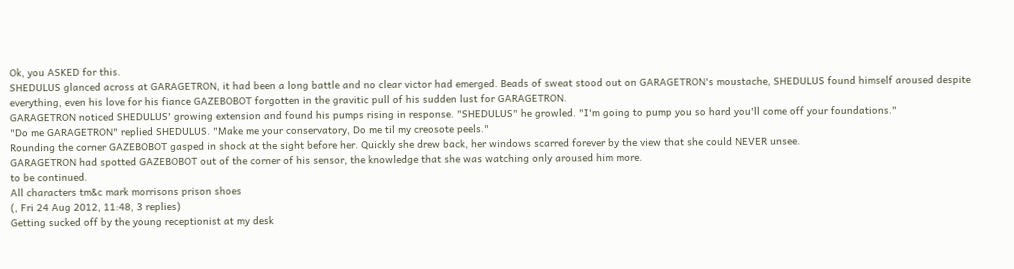Ok, you ASKED for this.
SHEDULUS glanced across at GARAGETRON, it had been a long battle and no clear victor had emerged. Beads of sweat stood out on GARAGETRON's moustache, SHEDULUS found himself aroused despite everything, even his love for his fiance GAZEBOBOT forgotten in the gravitic pull of his sudden lust for GARAGETRON.
GARAGETRON noticed SHEDULUS' growing extension and found his pumps rising in response. "SHEDULUS" he growled. "I'm going to pump you so hard you'll come off your foundations."
"Do me GARAGETRON" replied SHEDULUS. "Make me your conservatory, Do me til my creosote peels."
Rounding the corner GAZEBOBOT gasped in shock at the sight before her. Quickly she drew back, her windows scarred forever by the view that she could NEVER unsee.
GARAGETRON had spotted GAZEBOBOT out of the corner of his sensor, the knowledge that she was watching only aroused him more.
to be continued.
All characters tm&c mark morrisons prison shoes
(, Fri 24 Aug 2012, 11:48, 3 replies)
Getting sucked off by the young receptionist at my desk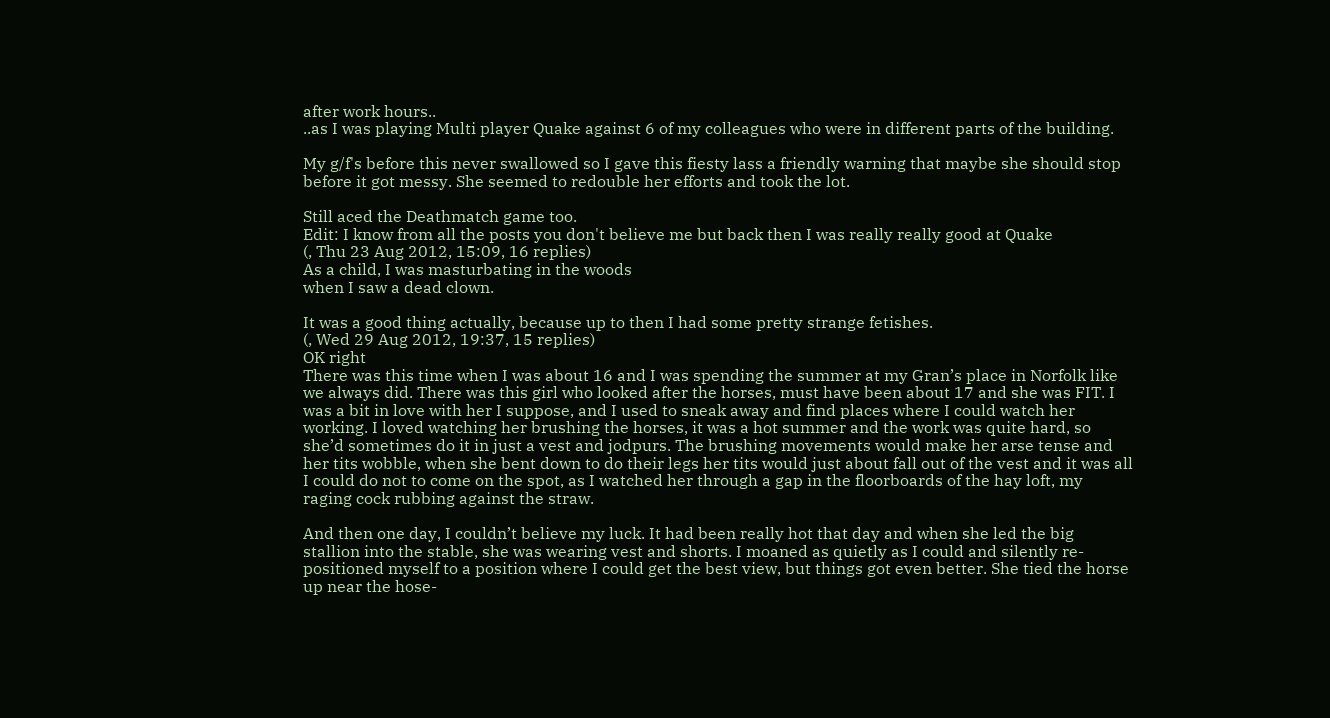after work hours..
..as I was playing Multi player Quake against 6 of my colleagues who were in different parts of the building.

My g/f's before this never swallowed so I gave this fiesty lass a friendly warning that maybe she should stop before it got messy. She seemed to redouble her efforts and took the lot.

Still aced the Deathmatch game too.
Edit: I know from all the posts you don't believe me but back then I was really really good at Quake
(, Thu 23 Aug 2012, 15:09, 16 replies)
As a child, I was masturbating in the woods
when I saw a dead clown.

It was a good thing actually, because up to then I had some pretty strange fetishes.
(, Wed 29 Aug 2012, 19:37, 15 replies)
OK right
There was this time when I was about 16 and I was spending the summer at my Gran’s place in Norfolk like we always did. There was this girl who looked after the horses, must have been about 17 and she was FIT. I was a bit in love with her I suppose, and I used to sneak away and find places where I could watch her working. I loved watching her brushing the horses, it was a hot summer and the work was quite hard, so she’d sometimes do it in just a vest and jodpurs. The brushing movements would make her arse tense and her tits wobble, when she bent down to do their legs her tits would just about fall out of the vest and it was all I could do not to come on the spot, as I watched her through a gap in the floorboards of the hay loft, my raging cock rubbing against the straw.

And then one day, I couldn’t believe my luck. It had been really hot that day and when she led the big stallion into the stable, she was wearing vest and shorts. I moaned as quietly as I could and silently re-positioned myself to a position where I could get the best view, but things got even better. She tied the horse up near the hose-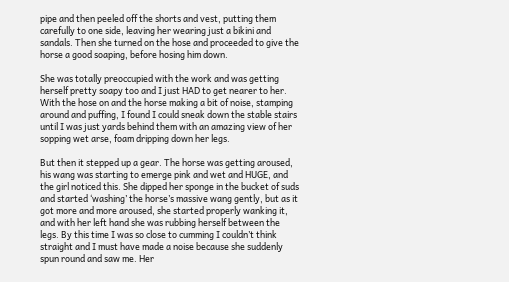pipe and then peeled off the shorts and vest, putting them carefully to one side, leaving her wearing just a bikini and sandals. Then she turned on the hose and proceeded to give the horse a good soaping, before hosing him down.

She was totally preoccupied with the work and was getting herself pretty soapy too and I just HAD to get nearer to her. With the hose on and the horse making a bit of noise, stamping around and puffing, I found I could sneak down the stable stairs until I was just yards behind them with an amazing view of her sopping wet arse, foam dripping down her legs.

But then it stepped up a gear. The horse was getting aroused, his wang was starting to emerge pink and wet and HUGE, and the girl noticed this. She dipped her sponge in the bucket of suds and started ‘washing’ the horse’s massive wang gently, but as it got more and more aroused, she started properly wanking it, and with her left hand she was rubbing herself between the legs. By this time I was so close to cumming I couldn’t think straight and I must have made a noise because she suddenly spun round and saw me. Her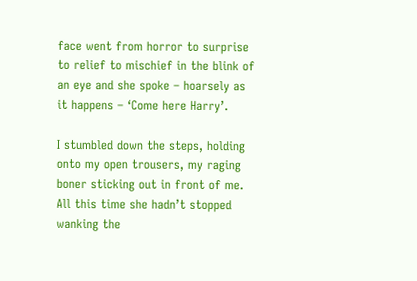face went from horror to surprise to relief to mischief in the blink of an eye and she spoke – hoarsely as it happens – ‘Come here Harry’.

I stumbled down the steps, holding onto my open trousers, my raging boner sticking out in front of me. All this time she hadn’t stopped wanking the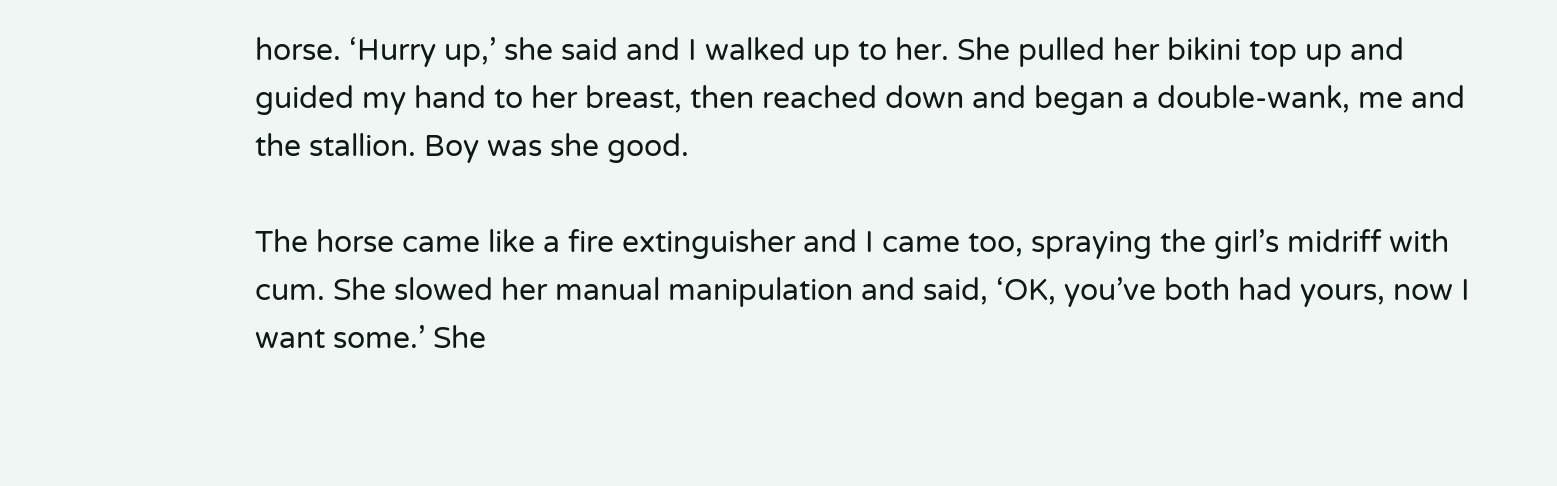horse. ‘Hurry up,’ she said and I walked up to her. She pulled her bikini top up and guided my hand to her breast, then reached down and began a double-wank, me and the stallion. Boy was she good.

The horse came like a fire extinguisher and I came too, spraying the girl’s midriff with cum. She slowed her manual manipulation and said, ‘OK, you’ve both had yours, now I want some.’ She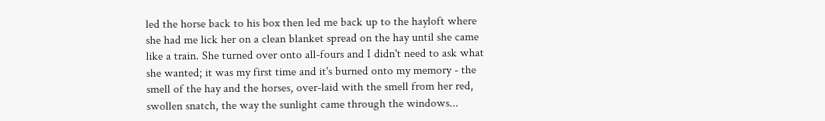led the horse back to his box then led me back up to the hayloft where she had me lick her on a clean blanket spread on the hay until she came like a train. She turned over onto all-fours and I didn't need to ask what she wanted; it was my first time and it's burned onto my memory - the smell of the hay and the horses, over-laid with the smell from her red, swollen snatch, the way the sunlight came through the windows...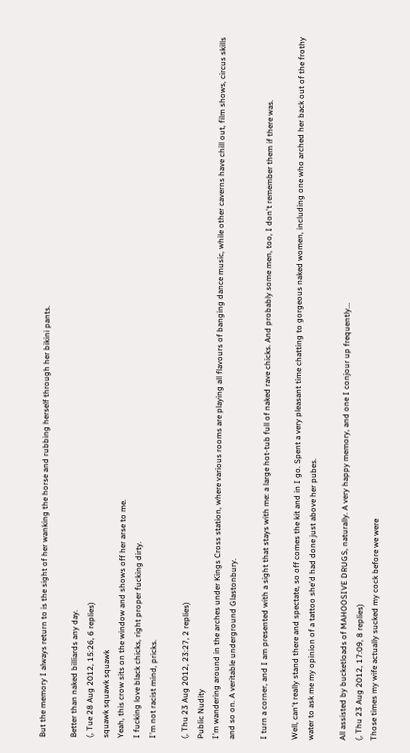But the memory I always return to is the sight of her wanking the horse and rubbing herself through her bikini pants.

Better than naked billiards any day.
(, Tue 28 Aug 2012, 15:26, 6 replies)
squawk squawk squawk
Yeah, this crow sits on the window and shows off her arse to me.
I fucking love black chicks, right proper fucking dirty.
I'm not racist mind, pricks.

(, Thu 23 Aug 2012, 23:27, 2 replies)
Public Nudity
I'm wandering around in the arches under Kings Cross station, where various rooms are playing all flavours of banging dance music, while other caverns have chill out, film shows, circus skills and so on. A veritable underground Glastonbury.

I turn a corner, and I am presented with a sight that stays with me: a large hot-tub full of naked rave chicks. And probably some men, too, I don't remember them if there was.

Well, can't really stand there and spectate, so off comes the kit and in I go. Spent a very pleasant time chatting to gorgeous naked women, including one who arched her back out of the frothy water to ask me my opinion of a tattoo she'd had done just above her pubes.

All assisted by bucketloads of MAHOOSIVE DRUGS, naturally. A very happy memory, and one I conjour up frequently...
(, Thu 23 Aug 2012, 17:09, 8 replies)
Those times my wife actually sucked my cock before we were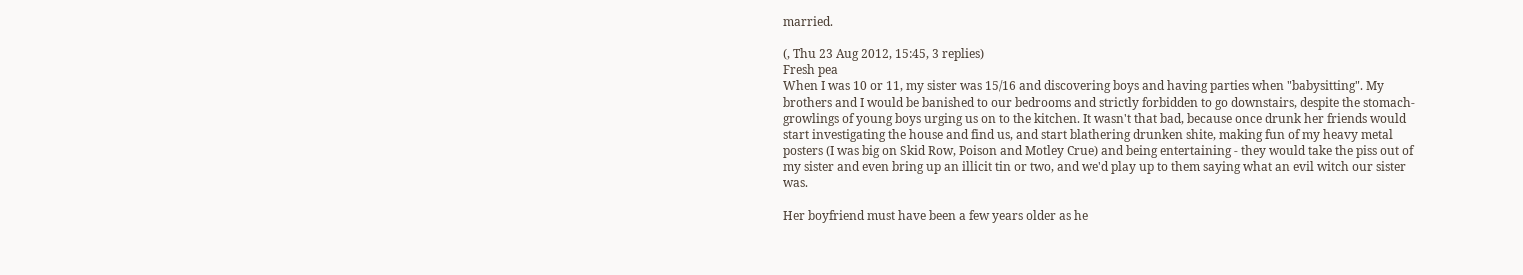married.

(, Thu 23 Aug 2012, 15:45, 3 replies)
Fresh pea
When I was 10 or 11, my sister was 15/16 and discovering boys and having parties when "babysitting". My brothers and I would be banished to our bedrooms and strictly forbidden to go downstairs, despite the stomach-growlings of young boys urging us on to the kitchen. It wasn't that bad, because once drunk her friends would start investigating the house and find us, and start blathering drunken shite, making fun of my heavy metal posters (I was big on Skid Row, Poison and Motley Crue) and being entertaining - they would take the piss out of my sister and even bring up an illicit tin or two, and we'd play up to them saying what an evil witch our sister was.

Her boyfriend must have been a few years older as he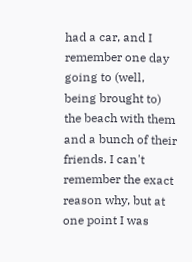had a car, and I remember one day going to (well, being brought to) the beach with them and a bunch of their friends. I can't remember the exact reason why, but at one point I was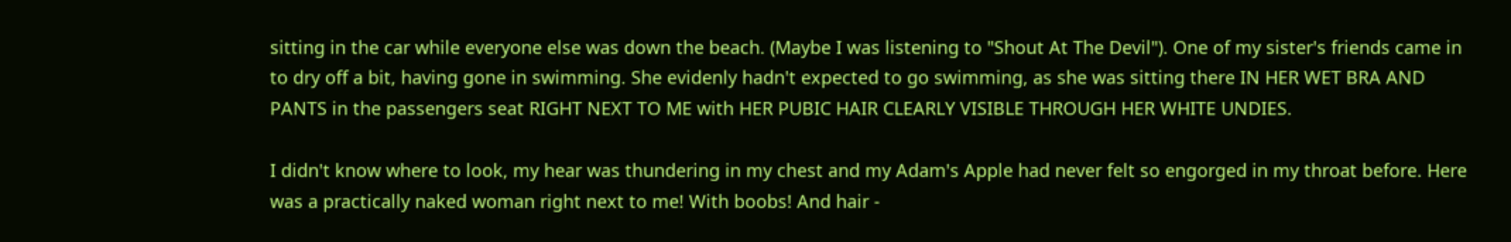sitting in the car while everyone else was down the beach. (Maybe I was listening to "Shout At The Devil"). One of my sister's friends came in to dry off a bit, having gone in swimming. She evidenly hadn't expected to go swimming, as she was sitting there IN HER WET BRA AND PANTS in the passengers seat RIGHT NEXT TO ME with HER PUBIC HAIR CLEARLY VISIBLE THROUGH HER WHITE UNDIES.

I didn't know where to look, my hear was thundering in my chest and my Adam's Apple had never felt so engorged in my throat before. Here was a practically naked woman right next to me! With boobs! And hair -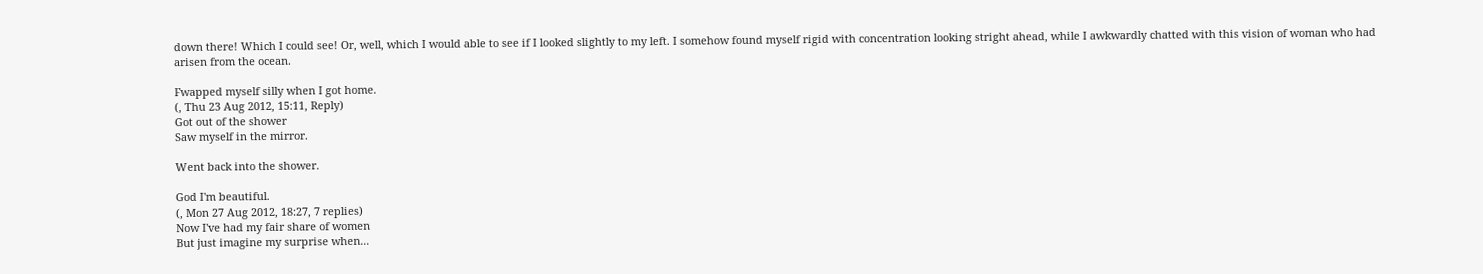down there! Which I could see! Or, well, which I would able to see if I looked slightly to my left. I somehow found myself rigid with concentration looking stright ahead, while I awkwardly chatted with this vision of woman who had arisen from the ocean.

Fwapped myself silly when I got home.
(, Thu 23 Aug 2012, 15:11, Reply)
Got out of the shower
Saw myself in the mirror.

Went back into the shower.

God I'm beautiful.
(, Mon 27 Aug 2012, 18:27, 7 replies)
Now I've had my fair share of women
But just imagine my surprise when...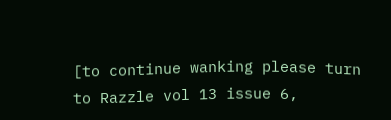[to continue wanking please turn to Razzle vol 13 issue 6,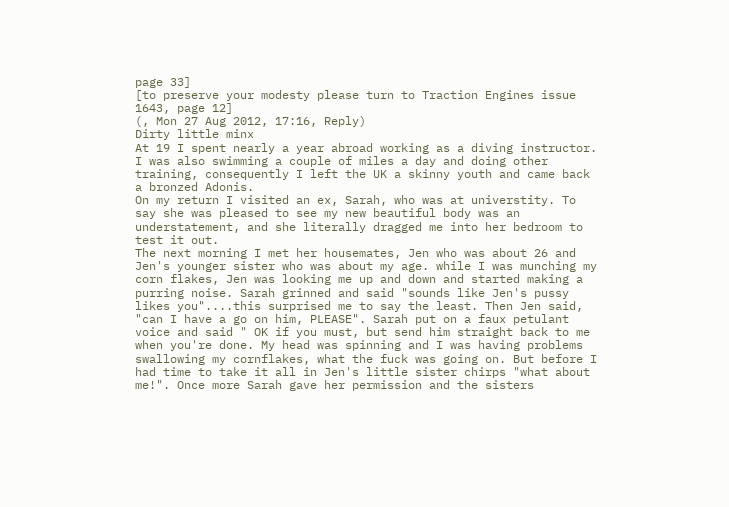page 33]
[to preserve your modesty please turn to Traction Engines issue 1643, page 12]
(, Mon 27 Aug 2012, 17:16, Reply)
Dirty little minx
At 19 I spent nearly a year abroad working as a diving instructor. I was also swimming a couple of miles a day and doing other training, consequently I left the UK a skinny youth and came back a bronzed Adonis.
On my return I visited an ex, Sarah, who was at universtity. To say she was pleased to see my new beautiful body was an understatement, and she literally dragged me into her bedroom to test it out.
The next morning I met her housemates, Jen who was about 26 and Jen's younger sister who was about my age. while I was munching my corn flakes, Jen was looking me up and down and started making a purring noise. Sarah grinned and said "sounds like Jen's pussy likes you"....this surprised me to say the least. Then Jen said, "can I have a go on him, PLEASE". Sarah put on a faux petulant voice and said " OK if you must, but send him straight back to me when you're done. My head was spinning and I was having problems swallowing my cornflakes, what the fuck was going on. But before I had time to take it all in Jen's little sister chirps "what about me!". Once more Sarah gave her permission and the sisters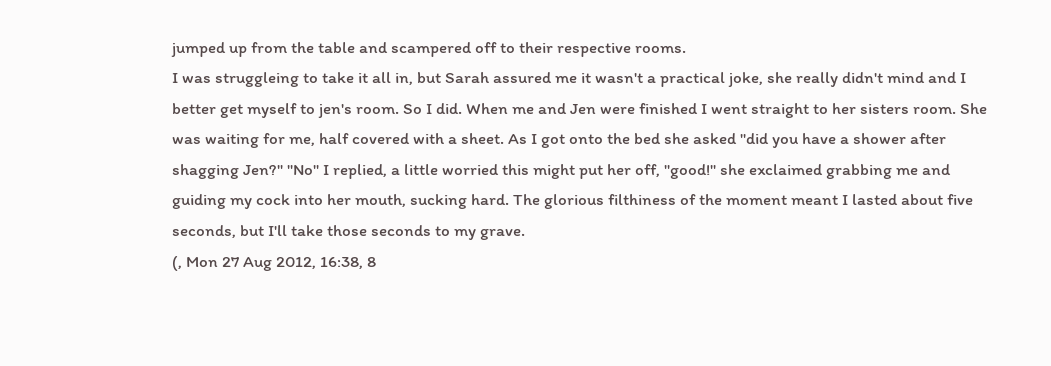jumped up from the table and scampered off to their respective rooms.
I was struggleing to take it all in, but Sarah assured me it wasn't a practical joke, she really didn't mind and I better get myself to jen's room. So I did. When me and Jen were finished I went straight to her sisters room. She was waiting for me, half covered with a sheet. As I got onto the bed she asked "did you have a shower after shagging Jen?" "No" I replied, a little worried this might put her off, "good!" she exclaimed grabbing me and guiding my cock into her mouth, sucking hard. The glorious filthiness of the moment meant I lasted about five seconds, but I'll take those seconds to my grave.
(, Mon 27 Aug 2012, 16:38, 8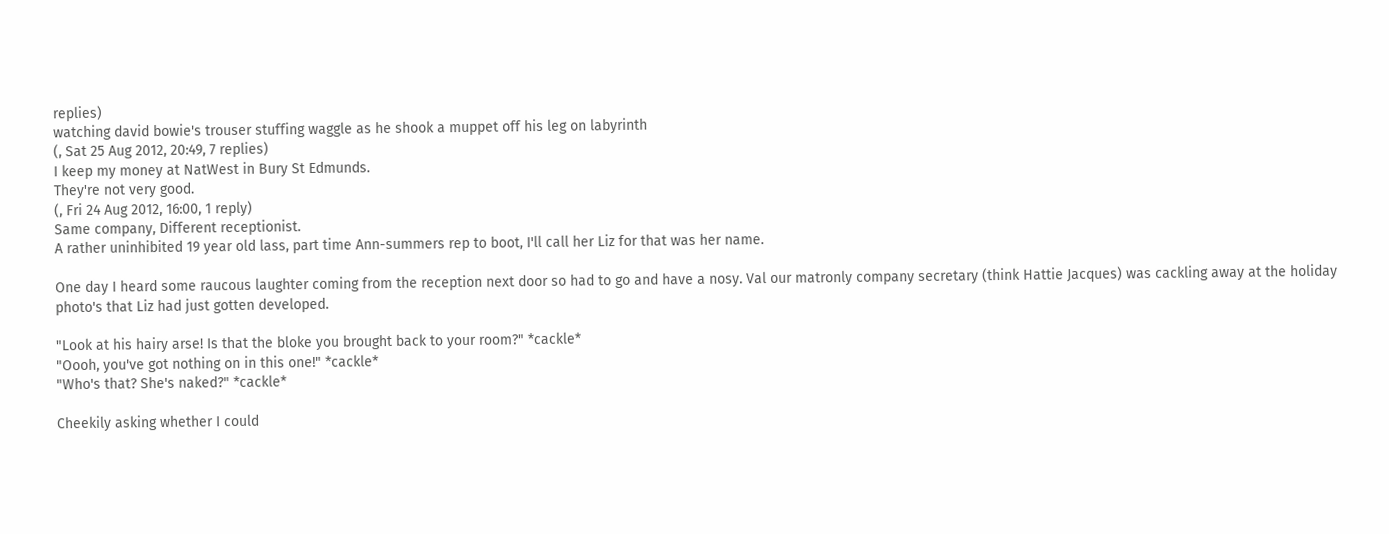replies)
watching david bowie's trouser stuffing waggle as he shook a muppet off his leg on labyrinth
(, Sat 25 Aug 2012, 20:49, 7 replies)
I keep my money at NatWest in Bury St Edmunds.
They're not very good.
(, Fri 24 Aug 2012, 16:00, 1 reply)
Same company, Different receptionist.
A rather uninhibited 19 year old lass, part time Ann-summers rep to boot, I'll call her Liz for that was her name.

One day I heard some raucous laughter coming from the reception next door so had to go and have a nosy. Val our matronly company secretary (think Hattie Jacques) was cackling away at the holiday photo's that Liz had just gotten developed.

"Look at his hairy arse! Is that the bloke you brought back to your room?" *cackle*
"Oooh, you've got nothing on in this one!" *cackle*
"Who's that? She's naked?" *cackle*

Cheekily asking whether I could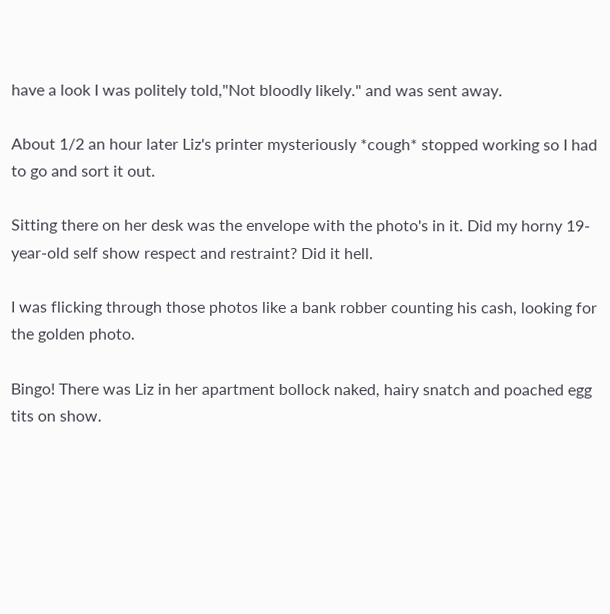have a look I was politely told,"Not bloodly likely." and was sent away.

About 1/2 an hour later Liz's printer mysteriously *cough* stopped working so I had to go and sort it out.

Sitting there on her desk was the envelope with the photo's in it. Did my horny 19-year-old self show respect and restraint? Did it hell.

I was flicking through those photos like a bank robber counting his cash, looking for the golden photo.

Bingo! There was Liz in her apartment bollock naked, hairy snatch and poached egg tits on show.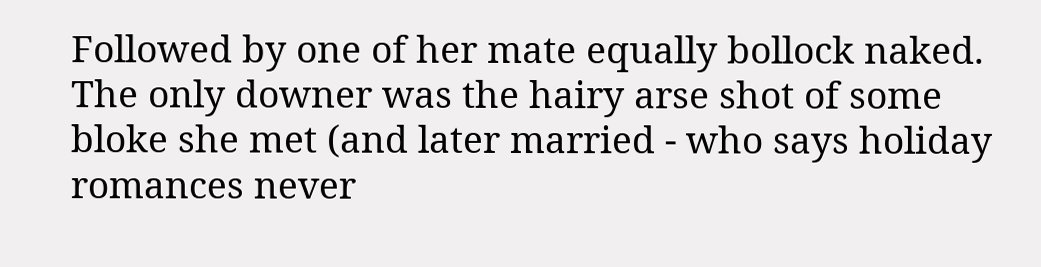Followed by one of her mate equally bollock naked. The only downer was the hairy arse shot of some bloke she met (and later married - who says holiday romances never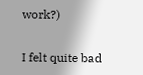work?)

I felt quite bad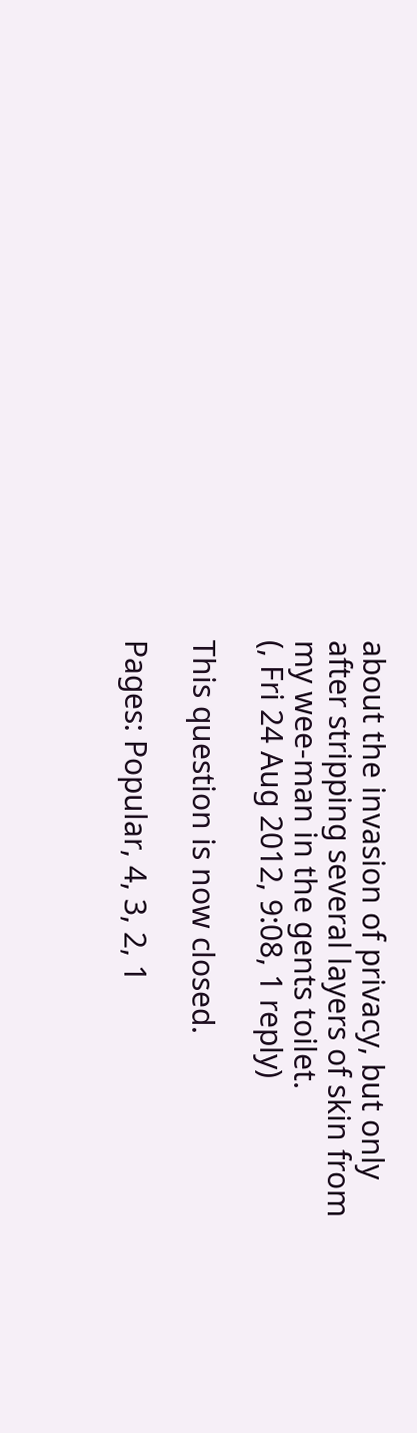about the invasion of privacy, but only after stripping several layers of skin from my wee-man in the gents toilet.
(, Fri 24 Aug 2012, 9:08, 1 reply)

This question is now closed.

Pages: Popular, 4, 3, 2, 1